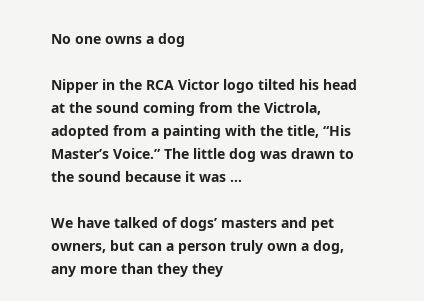No one owns a dog

Nipper in the RCA Victor logo tilted his head at the sound coming from the Victrola, adopted from a painting with the title, “His Master’s Voice.” The little dog was drawn to the sound because it was …

We have talked of dogs’ masters and pet owners, but can a person truly own a dog, any more than they they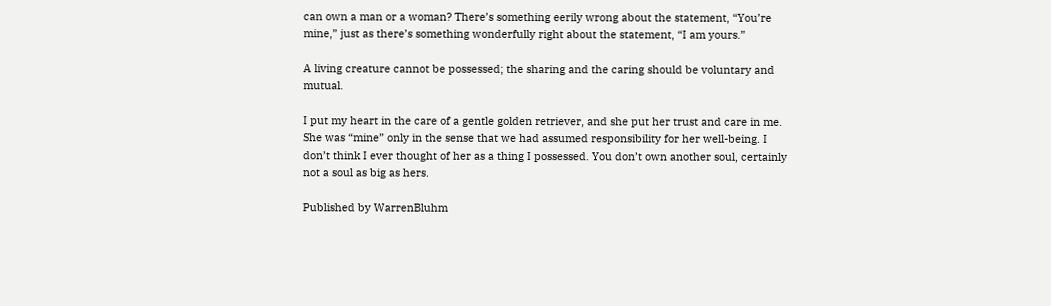can own a man or a woman? There’s something eerily wrong about the statement, “You’re mine,” just as there’s something wonderfully right about the statement, “I am yours.”

A living creature cannot be possessed; the sharing and the caring should be voluntary and mutual.

I put my heart in the care of a gentle golden retriever, and she put her trust and care in me. She was “mine” only in the sense that we had assumed responsibility for her well-being. I don’t think I ever thought of her as a thing I possessed. You don’t own another soul, certainly not a soul as big as hers.

Published by WarrenBluhm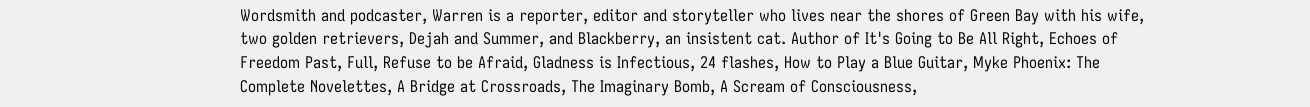Wordsmith and podcaster, Warren is a reporter, editor and storyteller who lives near the shores of Green Bay with his wife, two golden retrievers, Dejah and Summer, and Blackberry, an insistent cat. Author of It's Going to Be All Right, Echoes of Freedom Past, Full, Refuse to be Afraid, Gladness is Infectious, 24 flashes, How to Play a Blue Guitar, Myke Phoenix: The Complete Novelettes, A Bridge at Crossroads, The Imaginary Bomb, A Scream of Consciousness,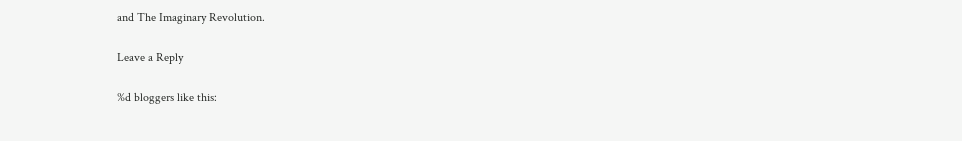and The Imaginary Revolution.

Leave a Reply

%d bloggers like this: